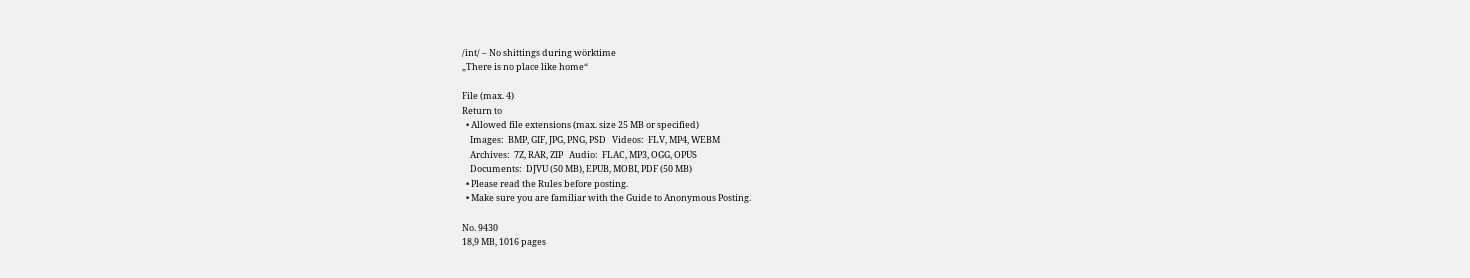/int/ – No shittings during wörktime
„There is no place like home“

File (max. 4)
Return to
  • Allowed file extensions (max. size 25 MB or specified)
    Images:  BMP, GIF, JPG, PNG, PSD   Videos:  FLV, MP4, WEBM
    Archives:  7Z, RAR, ZIP   Audio:  FLAC, MP3, OGG, OPUS
    Documents:  DJVU (50 MB), EPUB, MOBI, PDF (50 MB)
  • Please read the Rules before posting.
  • Make sure you are familiar with the Guide to Anonymous Posting.

No. 9430
18,9 MB, 1016 pages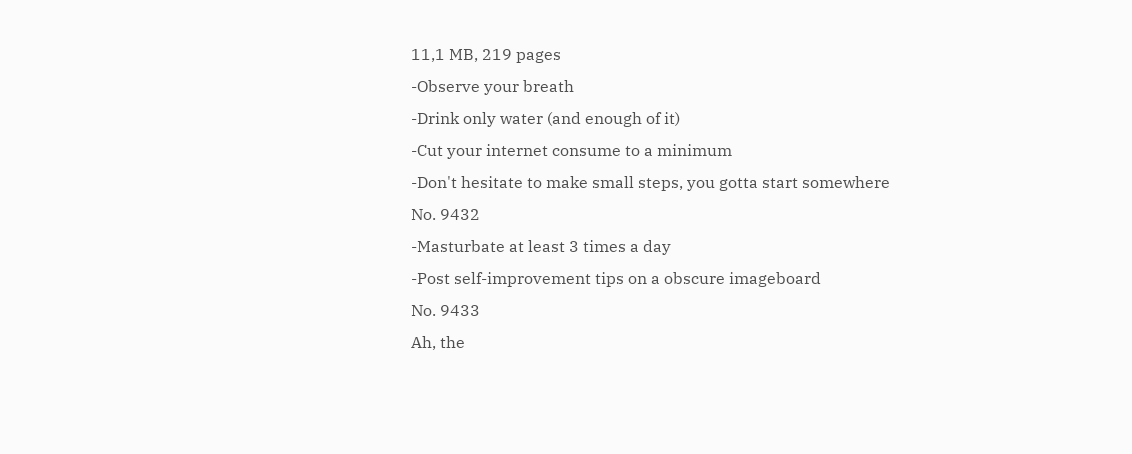11,1 MB, 219 pages
-Observe your breath
-Drink only water (and enough of it)
-Cut your internet consume to a minimum
-Don't hesitate to make small steps, you gotta start somewhere
No. 9432
-Masturbate at least 3 times a day
-Post self-improvement tips on a obscure imageboard
No. 9433
Ah, the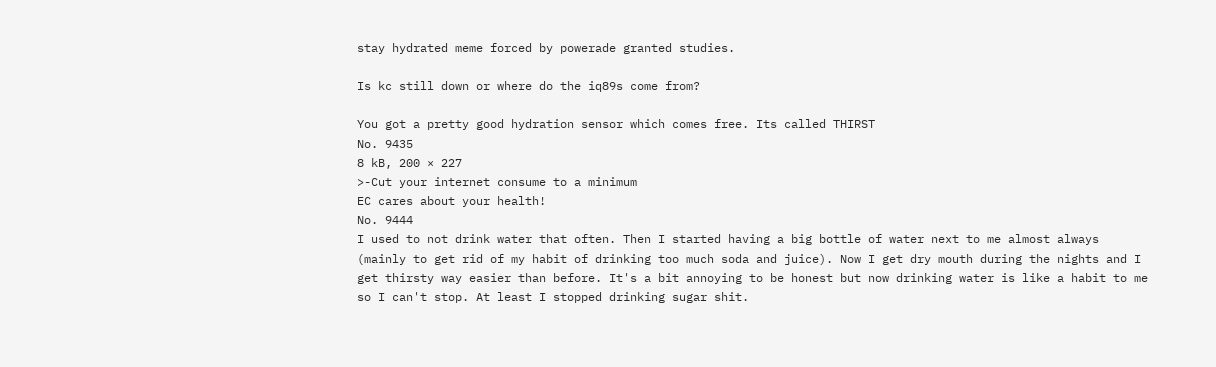stay hydrated meme forced by powerade granted studies.

Is kc still down or where do the iq89s come from?

You got a pretty good hydration sensor which comes free. Its called THIRST
No. 9435
8 kB, 200 × 227
>-Cut your internet consume to a minimum
EC cares about your health!
No. 9444
I used to not drink water that often. Then I started having a big bottle of water next to me almost always (mainly to get rid of my habit of drinking too much soda and juice). Now I get dry mouth during the nights and I get thirsty way easier than before. It's a bit annoying to be honest but now drinking water is like a habit to me so I can't stop. At least I stopped drinking sugar shit.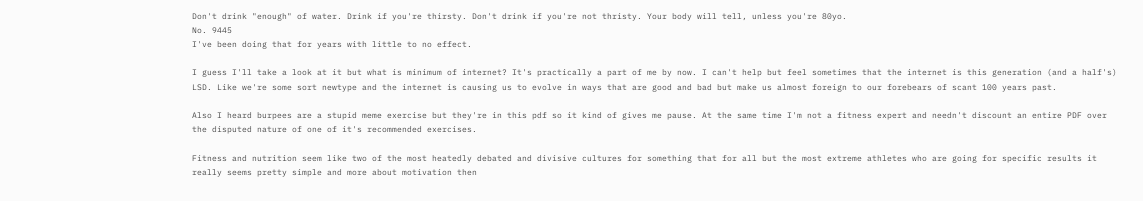Don't drink "enough" of water. Drink if you're thirsty. Don't drink if you're not thristy. Your body will tell, unless you're 80yo.
No. 9445
I've been doing that for years with little to no effect.

I guess I'll take a look at it but what is minimum of internet? It's practically a part of me by now. I can't help but feel sometimes that the internet is this generation (and a half's) LSD. Like we're some sort newtype and the internet is causing us to evolve in ways that are good and bad but make us almost foreign to our forebears of scant 100 years past.

Also I heard burpees are a stupid meme exercise but they're in this pdf so it kind of gives me pause. At the same time I'm not a fitness expert and needn't discount an entire PDF over the disputed nature of one of it's recommended exercises.

Fitness and nutrition seem like two of the most heatedly debated and divisive cultures for something that for all but the most extreme athletes who are going for specific results it really seems pretty simple and more about motivation then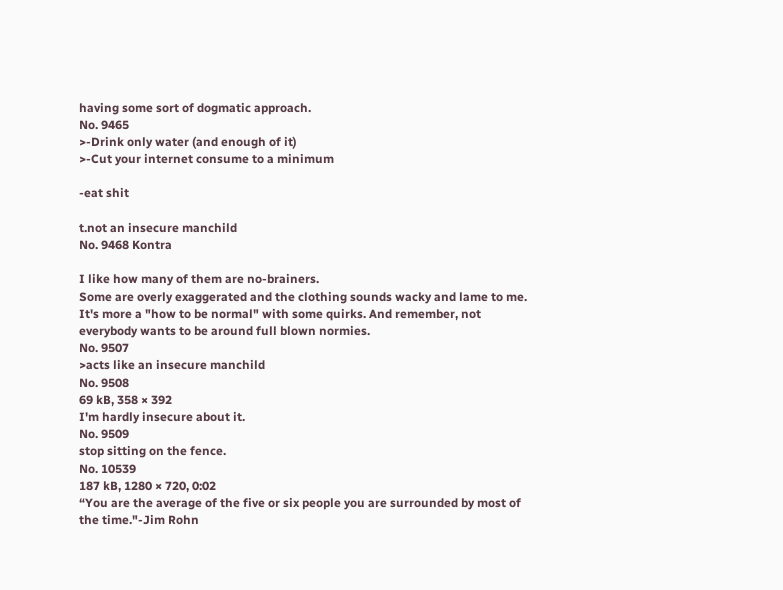having some sort of dogmatic approach.
No. 9465
>-Drink only water (and enough of it)
>-Cut your internet consume to a minimum

-eat shit

t.not an insecure manchild
No. 9468 Kontra

I like how many of them are no-brainers.
Some are overly exaggerated and the clothing sounds wacky and lame to me.
It's more a "how to be normal" with some quirks. And remember, not everybody wants to be around full blown normies.
No. 9507
>acts like an insecure manchild
No. 9508
69 kB, 358 × 392
I'm hardly insecure about it.
No. 9509
stop sitting on the fence.
No. 10539
187 kB, 1280 × 720, 0:02
“You are the average of the five or six people you are surrounded by most of the time."-Jim Rohn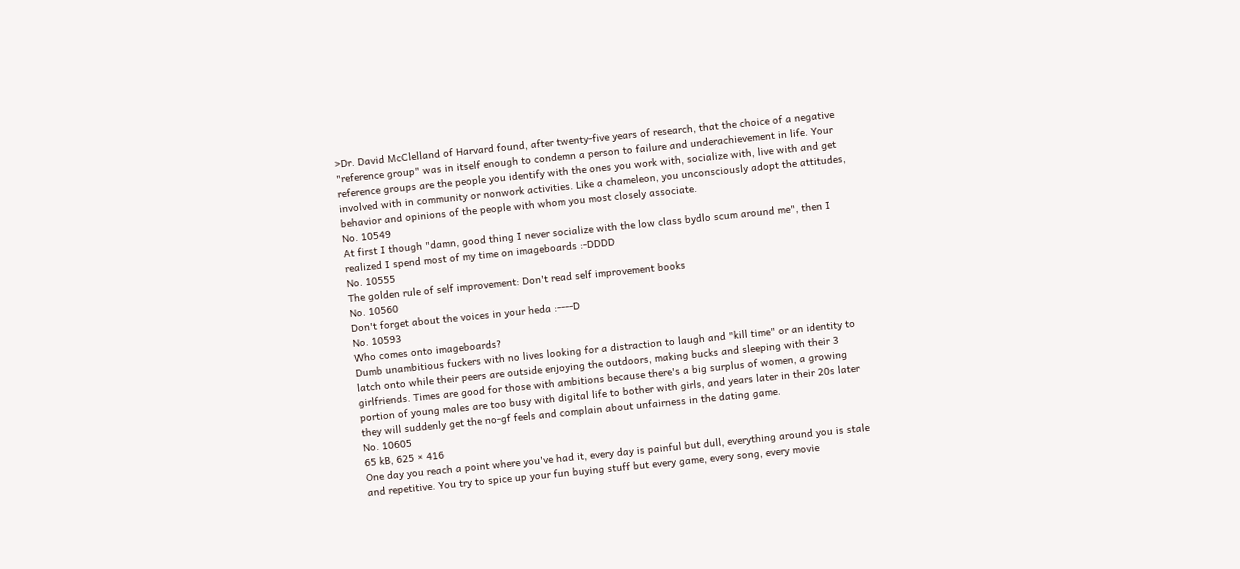>Dr. David McClelland of Harvard found, after twenty-five years of research, that the choice of a negative "reference group" was in itself enough to condemn a person to failure and underachievement in life. Your reference groups are the people you identify with the ones you work with, socialize with, live with and get involved with in community or nonwork activities. Like a chameleon, you unconsciously adopt the attitudes, behavior and opinions of the people with whom you most closely associate.
No. 10549
At first I though "damn, good thing I never socialize with the low class bydlo scum around me", then I realized I spend most of my time on imageboards :-DDDD
No. 10555
The golden rule of self improvement: Don't read self improvement books
No. 10560
Don't forget about the voices in your heda :----D
No. 10593
Who comes onto imageboards?
Dumb unambitious fuckers with no lives looking for a distraction to laugh and "kill time" or an identity to latch onto while their peers are outside enjoying the outdoors, making bucks and sleeping with their 3 girlfriends. Times are good for those with ambitions because there's a big surplus of women, a growing portion of young males are too busy with digital life to bother with girls, and years later in their 20s later they will suddenly get the no-gf feels and complain about unfairness in the dating game.
No. 10605
65 kB, 625 × 416
One day you reach a point where you've had it, every day is painful but dull, everything around you is stale and repetitive. You try to spice up your fun buying stuff but every game, every song, every movie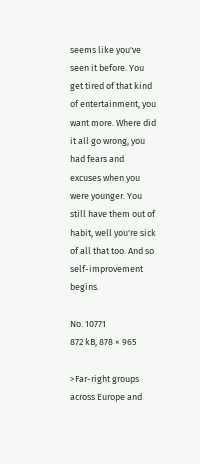seems like you've seen it before. You get tired of that kind of entertainment, you want more. Where did it all go wrong, you had fears and excuses when you were younger. You still have them out of habit, well you're sick of all that too. And so self-improvement begins.

No. 10771
872 kB, 878 × 965

>Far-right groups across Europe and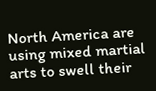North America are using mixed martial arts to swell their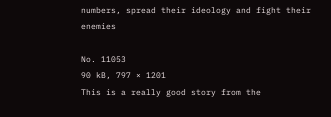numbers, spread their ideology and fight their enemies

No. 11053
90 kB, 797 × 1201
This is a really good story from the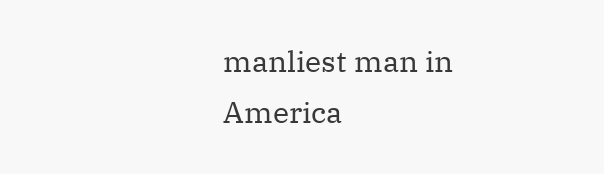manliest man in America